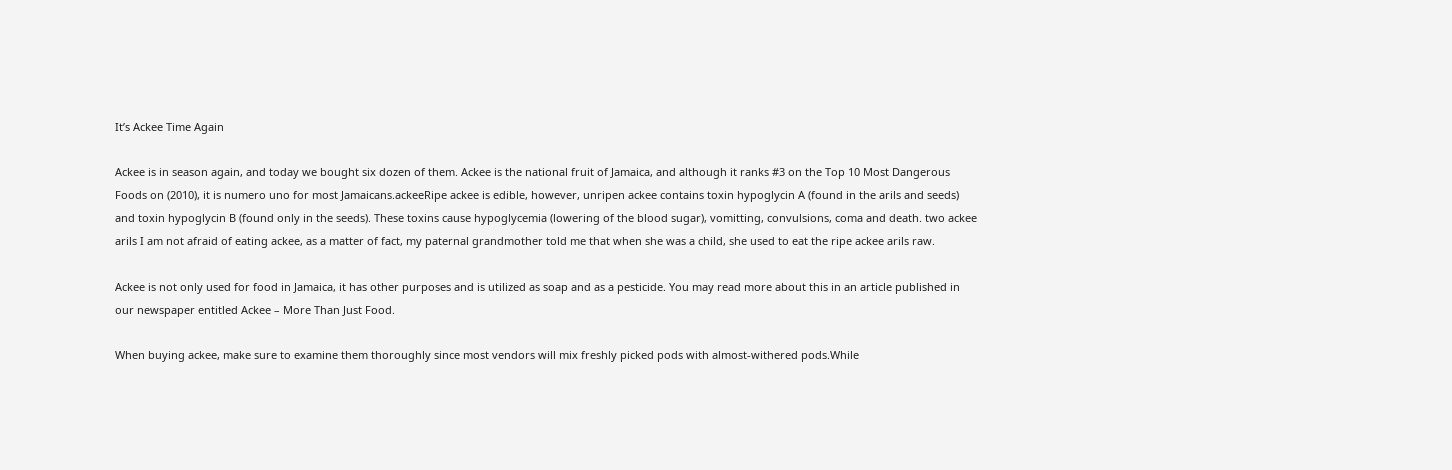It’s Ackee Time Again

Ackee is in season again, and today we bought six dozen of them. Ackee is the national fruit of Jamaica, and although it ranks #3 on the Top 10 Most Dangerous Foods on (2010), it is numero uno for most Jamaicans.ackeeRipe ackee is edible, however, unripen ackee contains toxin hypoglycin A (found in the arils and seeds) and toxin hypoglycin B (found only in the seeds). These toxins cause hypoglycemia (lowering of the blood sugar), vomitting, convulsions, coma and death. two ackee arils I am not afraid of eating ackee, as a matter of fact, my paternal grandmother told me that when she was a child, she used to eat the ripe ackee arils raw.

Ackee is not only used for food in Jamaica, it has other purposes and is utilized as soap and as a pesticide. You may read more about this in an article published in our newspaper entitled Ackee – More Than Just Food.

When buying ackee, make sure to examine them thoroughly since most vendors will mix freshly picked pods with almost-withered pods.While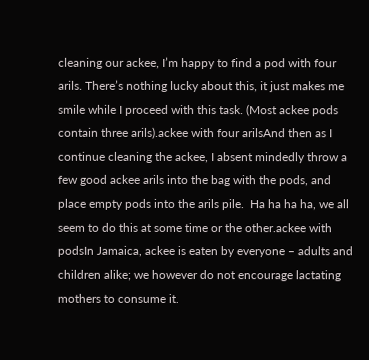cleaning our ackee, I’m happy to find a pod with four arils. There’s nothing lucky about this, it just makes me smile while I proceed with this task. (Most ackee pods contain three arils).ackee with four arilsAnd then as I continue cleaning the ackee, I absent mindedly throw a few good ackee arils into the bag with the pods, and place empty pods into the arils pile.  Ha ha ha ha, we all seem to do this at some time or the other.ackee with podsIn Jamaica, ackee is eaten by everyone – adults and children alike; we however do not encourage lactating mothers to consume it.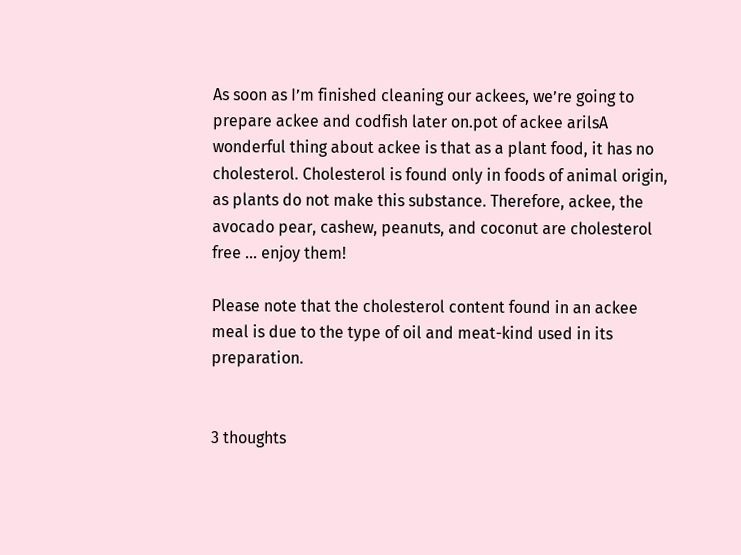As soon as I’m finished cleaning our ackees, we’re going to prepare ackee and codfish later on.pot of ackee arilsA wonderful thing about ackee is that as a plant food, it has no cholesterol. Cholesterol is found only in foods of animal origin, as plants do not make this substance. Therefore, ackee, the avocado pear, cashew, peanuts, and coconut are cholesterol free … enjoy them!

Please note that the cholesterol content found in an ackee meal is due to the type of oil and meat-kind used in its preparation.


3 thoughts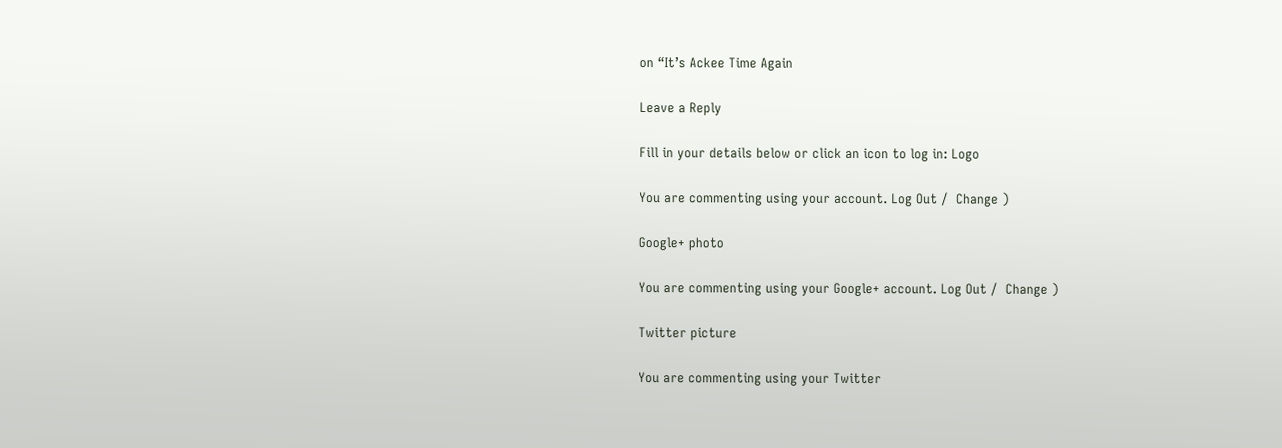on “It’s Ackee Time Again

Leave a Reply

Fill in your details below or click an icon to log in: Logo

You are commenting using your account. Log Out /  Change )

Google+ photo

You are commenting using your Google+ account. Log Out /  Change )

Twitter picture

You are commenting using your Twitter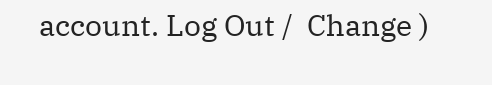account. Log Out /  Change )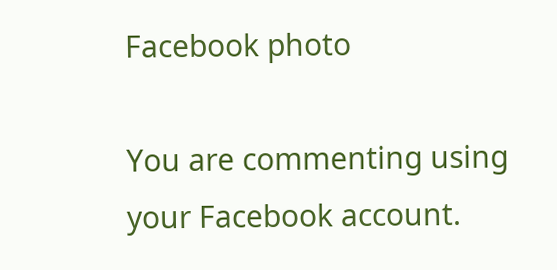Facebook photo

You are commenting using your Facebook account.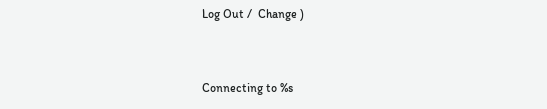Log Out /  Change )


Connecting to %s